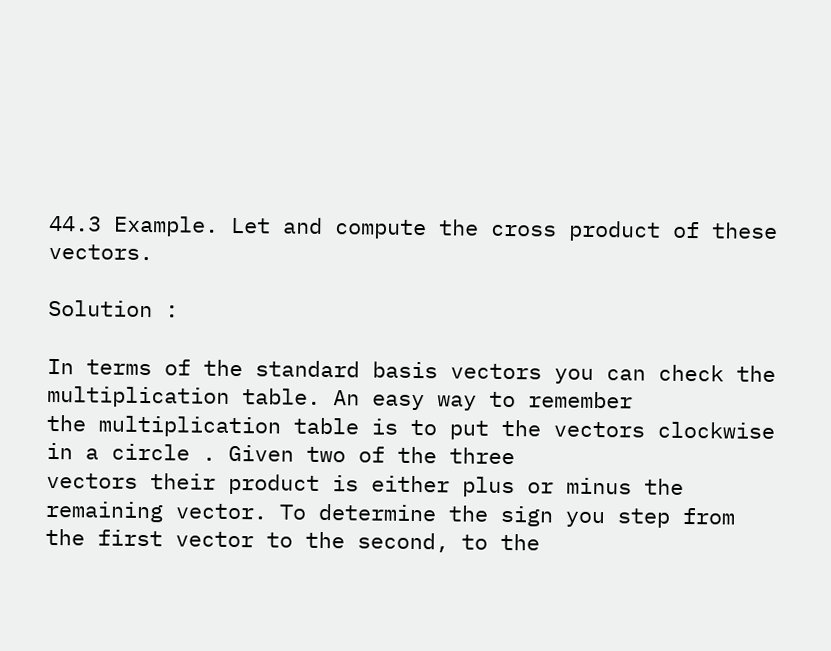44.3 Example. Let and compute the cross product of these vectors.

Solution :

In terms of the standard basis vectors you can check the multiplication table. An easy way to remember
the multiplication table is to put the vectors clockwise in a circle . Given two of the three
vectors their product is either plus or minus the remaining vector. To determine the sign you step from
the first vector to the second, to the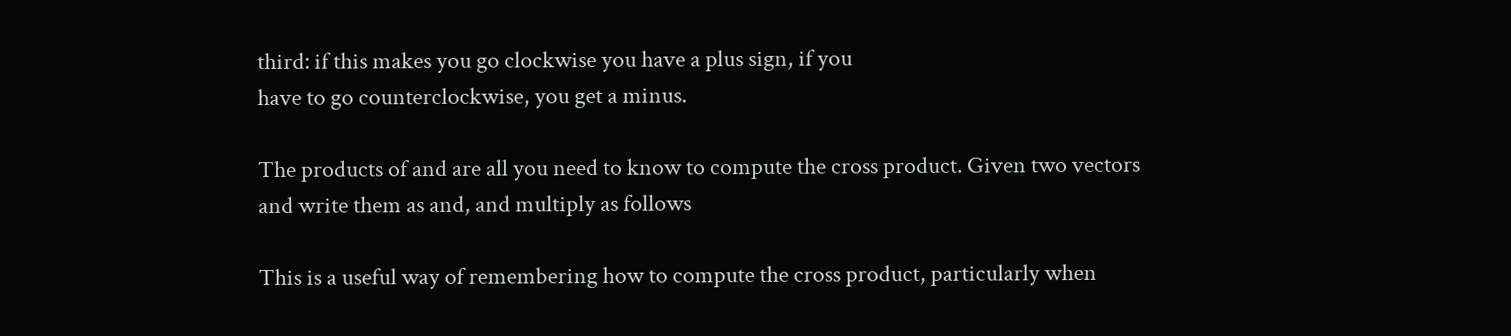third: if this makes you go clockwise you have a plus sign, if you
have to go counterclockwise, you get a minus.

The products of and are all you need to know to compute the cross product. Given two vectors
and write them as and, and multiply as follows

This is a useful way of remembering how to compute the cross product, particularly when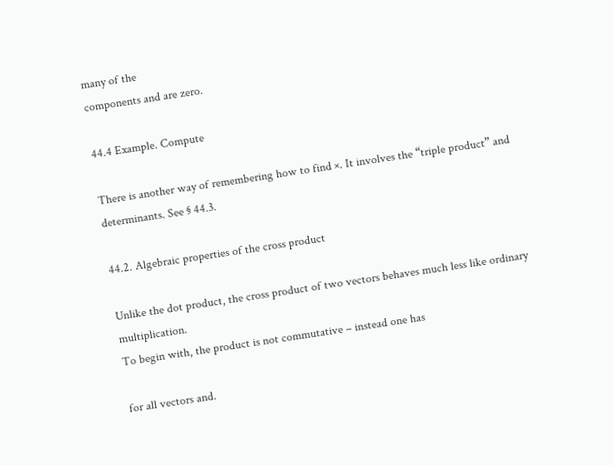many of the
components and are zero.

44.4 Example. Compute

There is another way of remembering how to find ×. It involves the “triple product” and
determinants. See § 44.3.

44.2. Algebraic properties of the cross product

Unlike the dot product, the cross product of two vectors behaves much less like ordinary multiplication.
To begin with, the product is not commutative – instead one has

for all vectors and.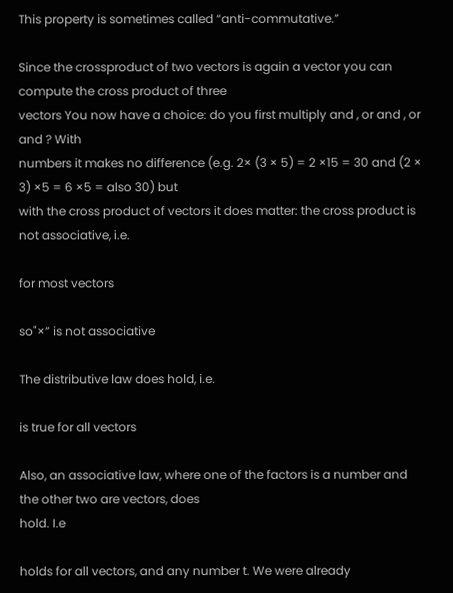This property is sometimes called “anti-commutative.”

Since the crossproduct of two vectors is again a vector you can compute the cross product of three
vectors You now have a choice: do you first multiply and , or and , or and ? With
numbers it makes no difference (e.g. 2× (3 × 5) = 2 ×15 = 30 and (2 × 3) ×5 = 6 ×5 = also 30) but
with the cross product of vectors it does matter: the cross product is not associative, i.e.

for most vectors

so"×” is not associative

The distributive law does hold, i.e.

is true for all vectors

Also, an associative law, where one of the factors is a number and the other two are vectors, does
hold. I.e

holds for all vectors, and any number t. We were already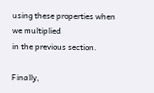using these properties when we multiplied
in the previous section.

Finally,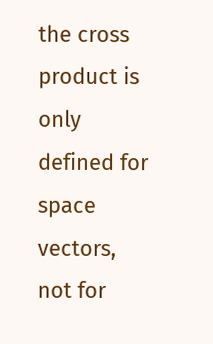the cross product is only defined for space vectors, not for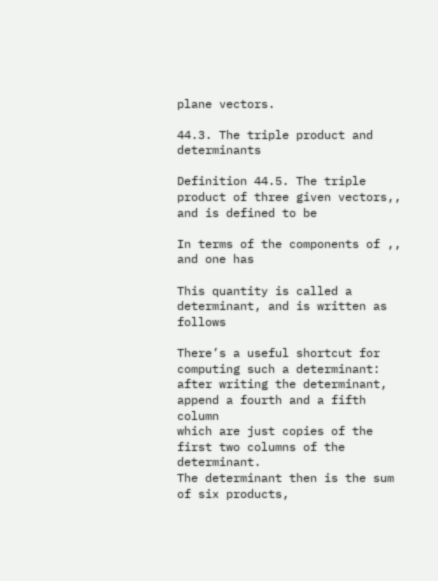plane vectors.

44.3. The triple product and determinants

Definition 44.5. The triple product of three given vectors,, and is defined to be

In terms of the components of ,, and one has

This quantity is called a determinant, and is written as follows

There’s a useful shortcut for computing such a determinant:
after writing the determinant, append a fourth and a fifth column
which are just copies of the first two columns of the determinant.
The determinant then is the sum of six products,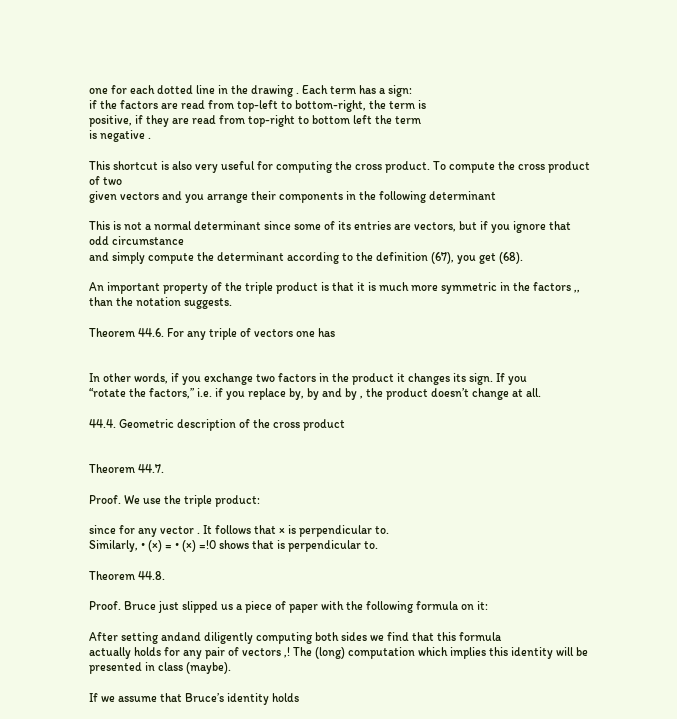one for each dotted line in the drawing . Each term has a sign:
if the factors are read from top-left to bottom-right, the term is
positive, if they are read from top-right to bottom left the term
is negative .

This shortcut is also very useful for computing the cross product. To compute the cross product of two
given vectors and you arrange their components in the following determinant

This is not a normal determinant since some of its entries are vectors, but if you ignore that odd circumstance
and simply compute the determinant according to the definition (67), you get (68).

An important property of the triple product is that it is much more symmetric in the factors ,,
than the notation suggests.

Theorem 44.6. For any triple of vectors one has


In other words, if you exchange two factors in the product it changes its sign. If you
“rotate the factors,” i.e. if you replace by, by and by , the product doesn’t change at all.

44.4. Geometric description of the cross product


Theorem 44.7.

Proof. We use the triple product:

since for any vector . It follows that × is perpendicular to.
Similarly, • (×) = • (×) =!0 shows that is perpendicular to.

Theorem 44.8.

Proof. Bruce just slipped us a piece of paper with the following formula on it:

After setting andand diligently computing both sides we find that this formula
actually holds for any pair of vectors ,! The (long) computation which implies this identity will be
presented in class (maybe).

If we assume that Bruce’s identity holds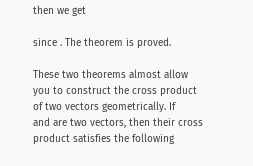then we get

since . The theorem is proved.

These two theorems almost allow you to construct the cross product of two vectors geometrically. If
and are two vectors, then their cross product satisfies the following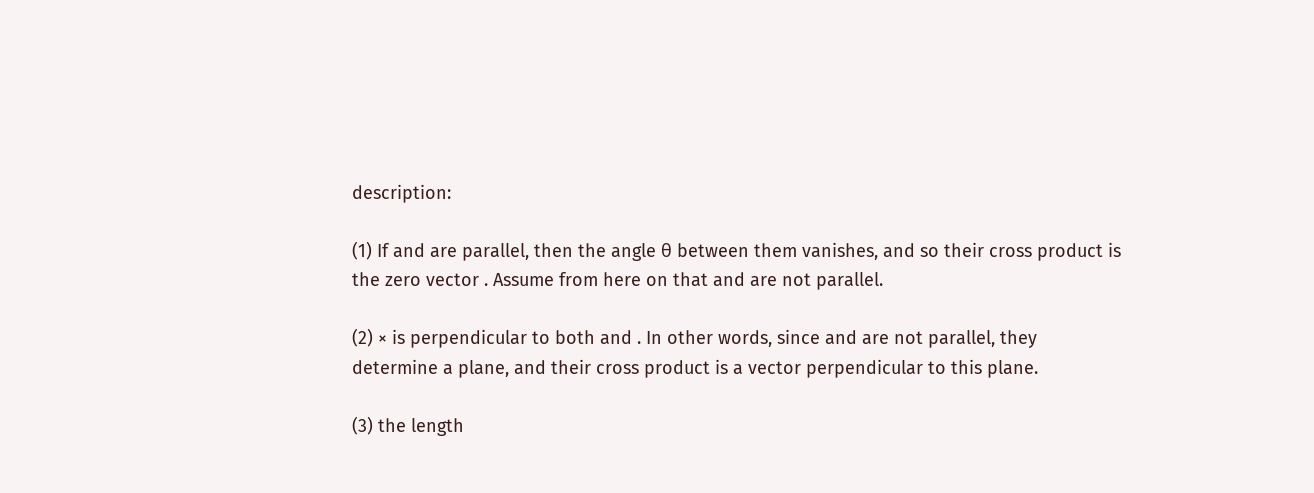description:

(1) If and are parallel, then the angle θ between them vanishes, and so their cross product is
the zero vector . Assume from here on that and are not parallel.

(2) × is perpendicular to both and . In other words, since and are not parallel, they
determine a plane, and their cross product is a vector perpendicular to this plane.

(3) the length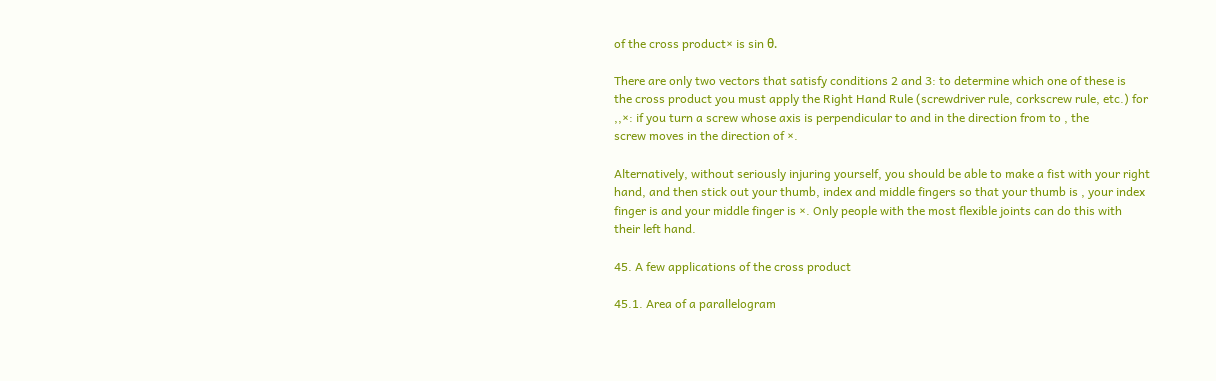of the cross product× is sin θ.

There are only two vectors that satisfy conditions 2 and 3: to determine which one of these is
the cross product you must apply the Right Hand Rule (screwdriver rule, corkscrew rule, etc.) for
,,×: if you turn a screw whose axis is perpendicular to and in the direction from to , the
screw moves in the direction of ×.

Alternatively, without seriously injuring yourself, you should be able to make a fist with your right
hand, and then stick out your thumb, index and middle fingers so that your thumb is , your index
finger is and your middle finger is ×. Only people with the most flexible joints can do this with
their left hand.

45. A few applications of the cross product

45.1. Area of a parallelogram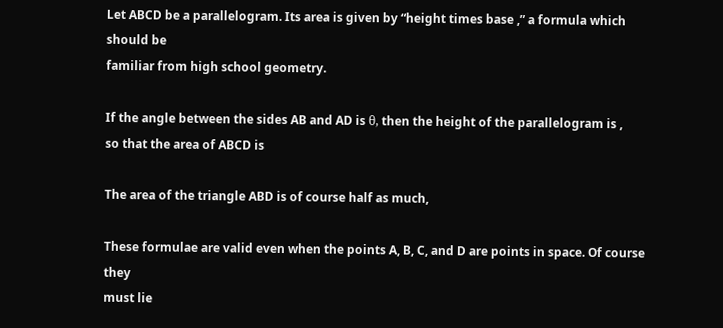Let ABCD be a parallelogram. Its area is given by “height times base ,” a formula which should be
familiar from high school geometry.

If the angle between the sides AB and AD is θ, then the height of the parallelogram is ,
so that the area of ABCD is

The area of the triangle ABD is of course half as much,

These formulae are valid even when the points A, B, C, and D are points in space. Of course they
must lie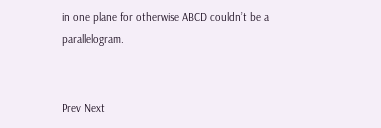in one plane for otherwise ABCD couldn’t be a parallelogram.


Prev Next